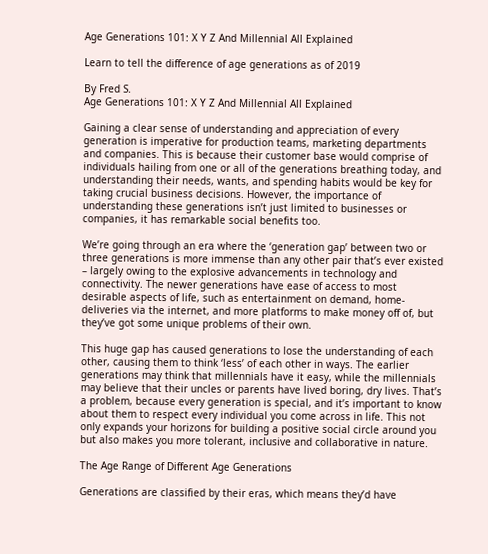Age Generations 101: X Y Z And Millennial All Explained

Learn to tell the difference of age generations as of 2019

By Fred S.
Age Generations 101: X Y Z And Millennial All Explained

Gaining a clear sense of understanding and appreciation of every generation is imperative for production teams, marketing departments and companies. This is because their customer base would comprise of individuals hailing from one or all of the generations breathing today, and understanding their needs, wants, and spending habits would be key for taking crucial business decisions. However, the importance of understanding these generations isn’t just limited to businesses or companies, it has remarkable social benefits too.

We’re going through an era where the ‘generation gap’ between two or three generations is more immense than any other pair that’s ever existed – largely owing to the explosive advancements in technology and connectivity. The newer generations have ease of access to most desirable aspects of life, such as entertainment on demand, home-deliveries via the internet, and more platforms to make money off of, but they’ve got some unique problems of their own.

This huge gap has caused generations to lose the understanding of each other, causing them to think ‘less’ of each other in ways. The earlier generations may think that millennials have it easy, while the millennials may believe that their uncles or parents have lived boring, dry lives. That’s a problem, because every generation is special, and it’s important to know about them to respect every individual you come across in life. This not only expands your horizons for building a positive social circle around you but also makes you more tolerant, inclusive and collaborative in nature.

The Age Range of Different Age Generations

Generations are classified by their eras, which means they’d have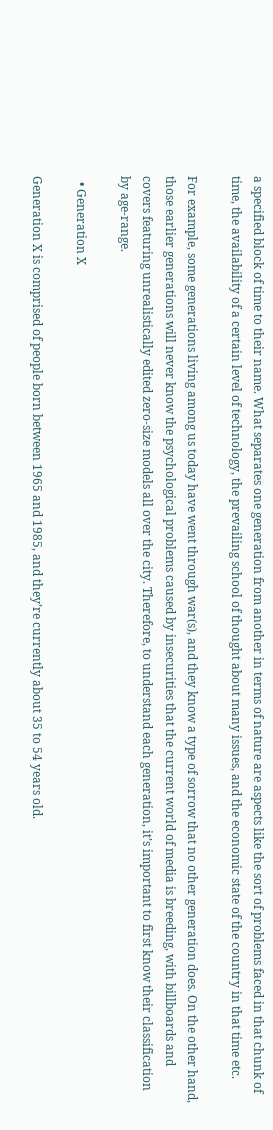a specified block of time to their name. What separates one generation from another in terms of nature are aspects like the sort of problems faced in that chunk of time, the availability of a certain level of technology, the prevailing school of thought about many issues, and the economic state of the country in that time etc.

For example, some generations living among us today have went through war(s), and they know a type of sorrow that no other generation does. On the other hand, those earlier generations will never know the psychological problems caused by insecurities that the current world of media is breeding, with billboards and covers featuring unrealistically edited zero-size models all over the city. Therefore, to understand each generation, it’s important to first know their classification by age-range.

  • Generation X

Generation X is comprised of people born between 1965 and 1985, and they’re currently about 35 to 54 years old.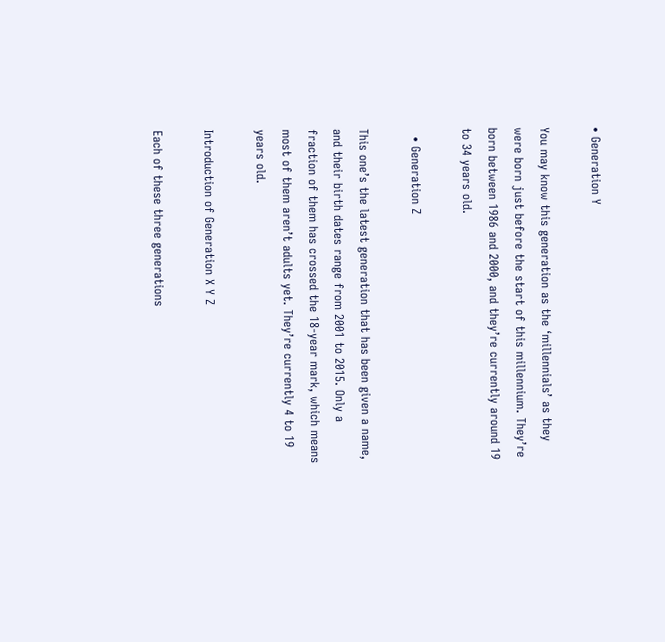• Generation Y

You may know this generation as the ‘millennials’ as they were born just before the start of this millennium. They’re born between 1986 and 2000, and they’re currently around 19 to 34 years old.

  • Generation Z

This one’s the latest generation that has been given a name, and their birth dates range from 2001 to 2015. Only a fraction of them has crossed the 18-year mark, which means most of them aren’t adults yet. They’re currently 4 to 19 years old.

Introduction of Generation X Y Z

Each of these three generations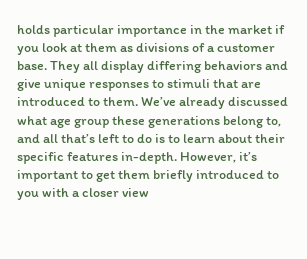holds particular importance in the market if you look at them as divisions of a customer base. They all display differing behaviors and give unique responses to stimuli that are introduced to them. We’ve already discussed what age group these generations belong to, and all that’s left to do is to learn about their specific features in-depth. However, it’s important to get them briefly introduced to you with a closer view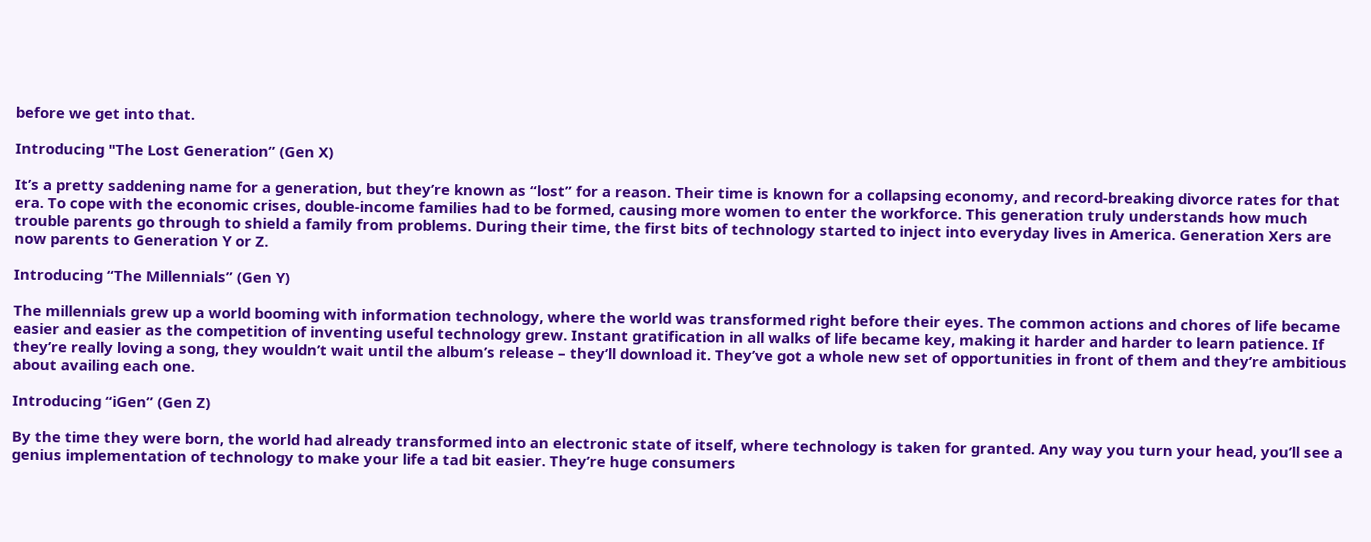before we get into that.

Introducing "The Lost Generation” (Gen X)

It’s a pretty saddening name for a generation, but they’re known as “lost” for a reason. Their time is known for a collapsing economy, and record-breaking divorce rates for that era. To cope with the economic crises, double-income families had to be formed, causing more women to enter the workforce. This generation truly understands how much trouble parents go through to shield a family from problems. During their time, the first bits of technology started to inject into everyday lives in America. Generation Xers are now parents to Generation Y or Z.

Introducing “The Millennials” (Gen Y)

The millennials grew up a world booming with information technology, where the world was transformed right before their eyes. The common actions and chores of life became easier and easier as the competition of inventing useful technology grew. Instant gratification in all walks of life became key, making it harder and harder to learn patience. If they’re really loving a song, they wouldn’t wait until the album’s release – they’ll download it. They’ve got a whole new set of opportunities in front of them and they’re ambitious about availing each one.

Introducing “iGen” (Gen Z)

By the time they were born, the world had already transformed into an electronic state of itself, where technology is taken for granted. Any way you turn your head, you’ll see a genius implementation of technology to make your life a tad bit easier. They’re huge consumers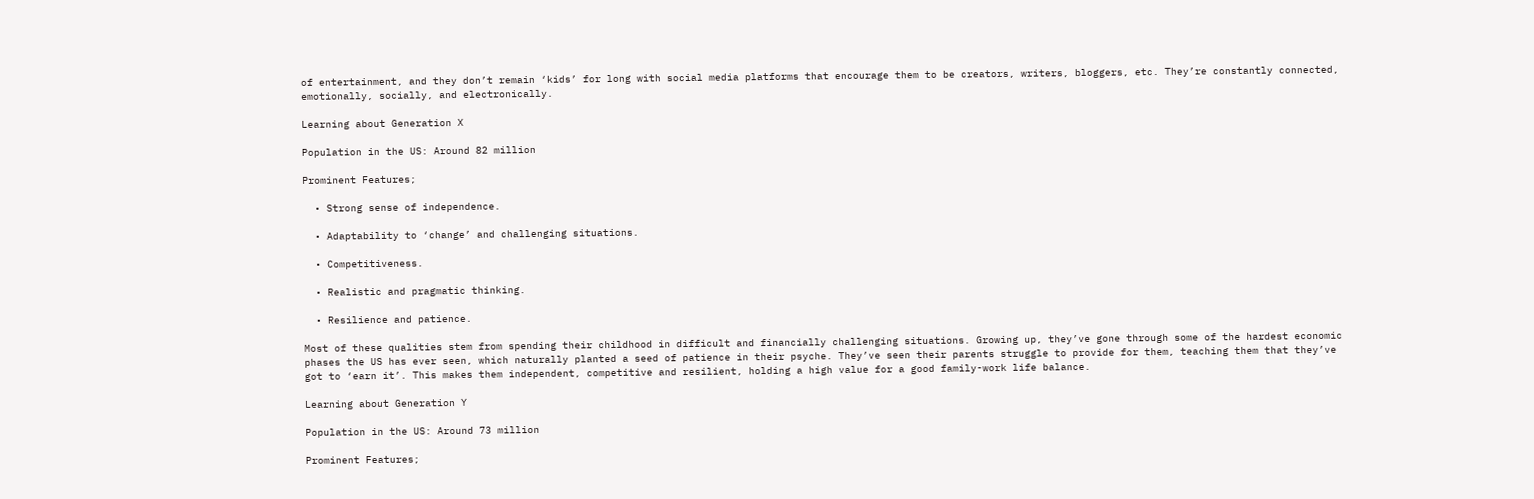of entertainment, and they don’t remain ‘kids’ for long with social media platforms that encourage them to be creators, writers, bloggers, etc. They’re constantly connected, emotionally, socially, and electronically.

Learning about Generation X

Population in the US: Around 82 million

Prominent Features;

  • Strong sense of independence.

  • Adaptability to ‘change’ and challenging situations.

  • Competitiveness.

  • Realistic and pragmatic thinking.

  • Resilience and patience.

Most of these qualities stem from spending their childhood in difficult and financially challenging situations. Growing up, they’ve gone through some of the hardest economic phases the US has ever seen, which naturally planted a seed of patience in their psyche. They’ve seen their parents struggle to provide for them, teaching them that they’ve got to ‘earn it’. This makes them independent, competitive and resilient, holding a high value for a good family-work life balance.

Learning about Generation Y

Population in the US: Around 73 million

Prominent Features;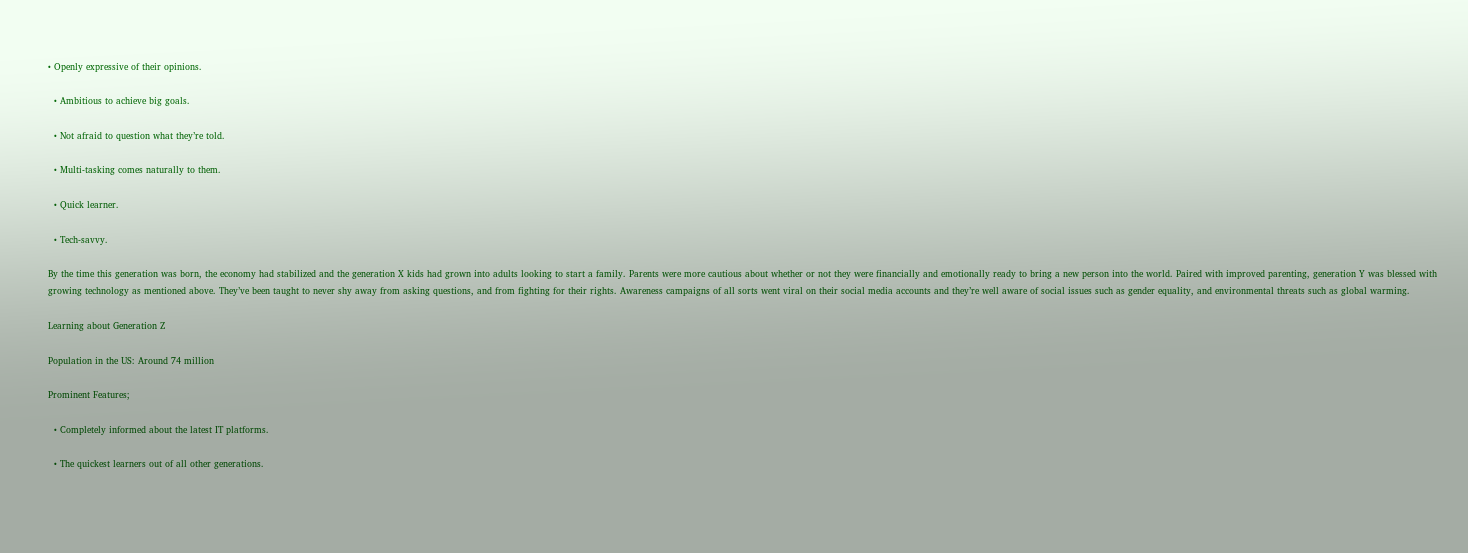• Openly expressive of their opinions.

  • Ambitious to achieve big goals.

  • Not afraid to question what they’re told.

  • Multi-tasking comes naturally to them.

  • Quick learner.

  • Tech-savvy.

By the time this generation was born, the economy had stabilized and the generation X kids had grown into adults looking to start a family. Parents were more cautious about whether or not they were financially and emotionally ready to bring a new person into the world. Paired with improved parenting, generation Y was blessed with growing technology as mentioned above. They’ve been taught to never shy away from asking questions, and from fighting for their rights. Awareness campaigns of all sorts went viral on their social media accounts and they’re well aware of social issues such as gender equality, and environmental threats such as global warming.

Learning about Generation Z

Population in the US: Around 74 million

Prominent Features;

  • Completely informed about the latest IT platforms.

  • The quickest learners out of all other generations.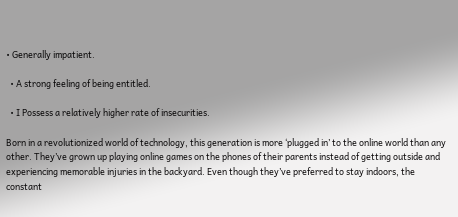• Generally impatient.

  • A strong feeling of being entitled.

  • I Possess a relatively higher rate of insecurities.

Born in a revolutionized world of technology, this generation is more ‘plugged in’ to the online world than any other. They’ve grown up playing online games on the phones of their parents instead of getting outside and experiencing memorable injuries in the backyard. Even though they’ve preferred to stay indoors, the constant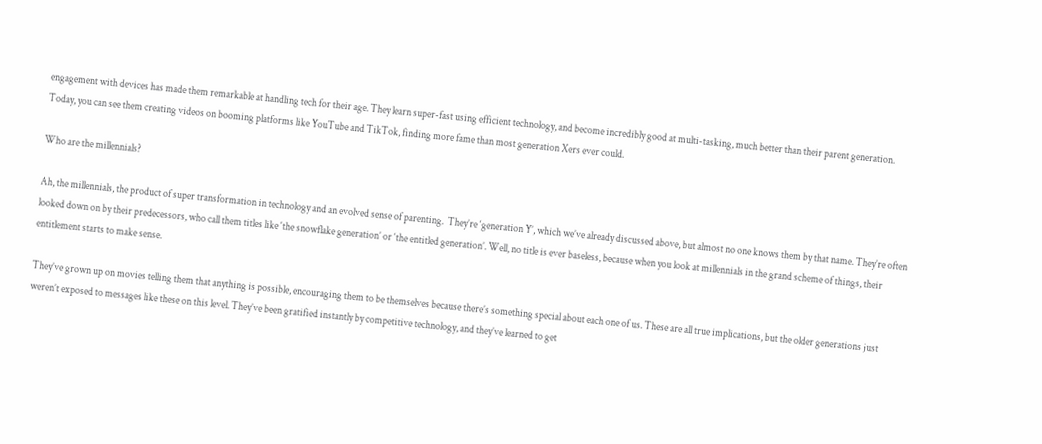engagement with devices has made them remarkable at handling tech for their age. They learn super-fast using efficient technology, and become incredibly good at multi-tasking, much better than their parent generation. Today, you can see them creating videos on booming platforms like YouTube and TikTok, finding more fame than most generation Xers ever could.

Who are the millennials?

Ah, the millennials, the product of super transformation in technology and an evolved sense of parenting.  They’re ‘generation Y’, which we’ve already discussed above, but almost no one knows them by that name. They’re often looked down on by their predecessors, who call them titles like ‘the snowflake generation’ or ‘the entitled generation’. Well, no title is ever baseless, because when you look at millennials in the grand scheme of things, their entitlement starts to make sense.

They’ve grown up on movies telling them that anything is possible, encouraging them to be themselves because there’s something special about each one of us. These are all true implications, but the older generations just weren’t exposed to messages like these on this level. They’ve been gratified instantly by competitive technology, and they’ve learned to get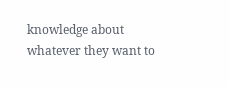knowledge about whatever they want to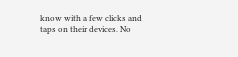know with a few clicks and taps on their devices. No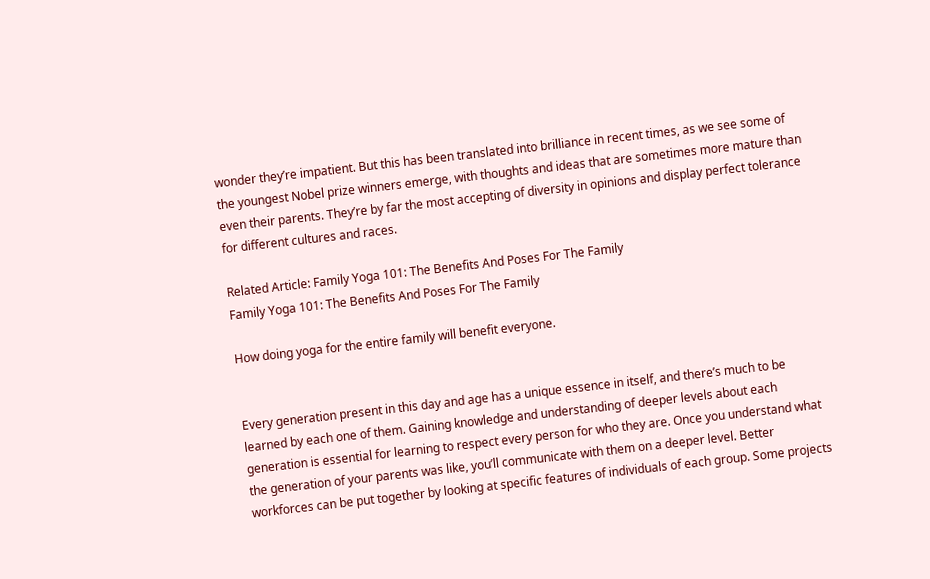wonder they’re impatient. But this has been translated into brilliance in recent times, as we see some of the youngest Nobel prize winners emerge, with thoughts and ideas that are sometimes more mature than even their parents. They’re by far the most accepting of diversity in opinions and display perfect tolerance for different cultures and races.

Related Article: Family Yoga 101: The Benefits And Poses For The Family
Family Yoga 101: The Benefits And Poses For The Family

How doing yoga for the entire family will benefit everyone.


Every generation present in this day and age has a unique essence in itself, and there’s much to be learned by each one of them. Gaining knowledge and understanding of deeper levels about each generation is essential for learning to respect every person for who they are. Once you understand what the generation of your parents was like, you’ll communicate with them on a deeper level. Better workforces can be put together by looking at specific features of individuals of each group. Some projects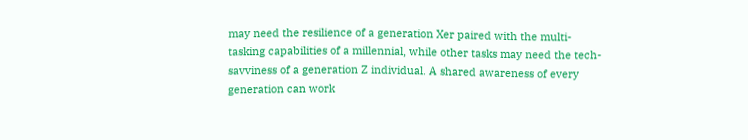may need the resilience of a generation Xer paired with the multi-tasking capabilities of a millennial, while other tasks may need the tech-savviness of a generation Z individual. A shared awareness of every generation can work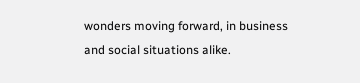wonders moving forward, in business and social situations alike.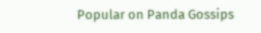Popular on Panda Gossips